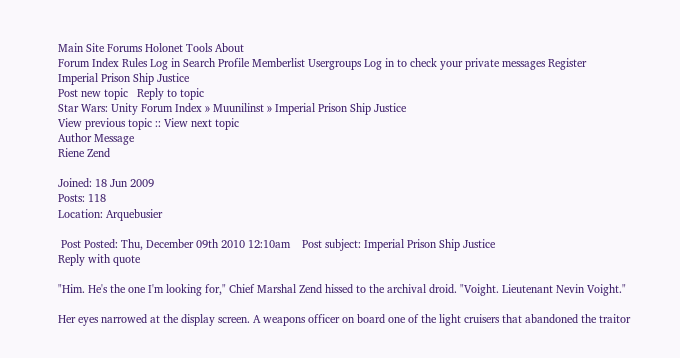Main Site Forums Holonet Tools About
Forum Index Rules Log in Search Profile Memberlist Usergroups Log in to check your private messages Register
Imperial Prison Ship Justice
Post new topic   Reply to topic
Star Wars: Unity Forum Index » Muunilinst » Imperial Prison Ship Justice
View previous topic :: View next topic
Author Message
Riene Zend

Joined: 18 Jun 2009
Posts: 118
Location: Arquebusier

 Post Posted: Thu, December 09th 2010 12:10am    Post subject: Imperial Prison Ship Justice
Reply with quote

"Him. He's the one I'm looking for," Chief Marshal Zend hissed to the archival droid. "Voight. Lieutenant Nevin Voight."

Her eyes narrowed at the display screen. A weapons officer on board one of the light cruisers that abandoned the traitor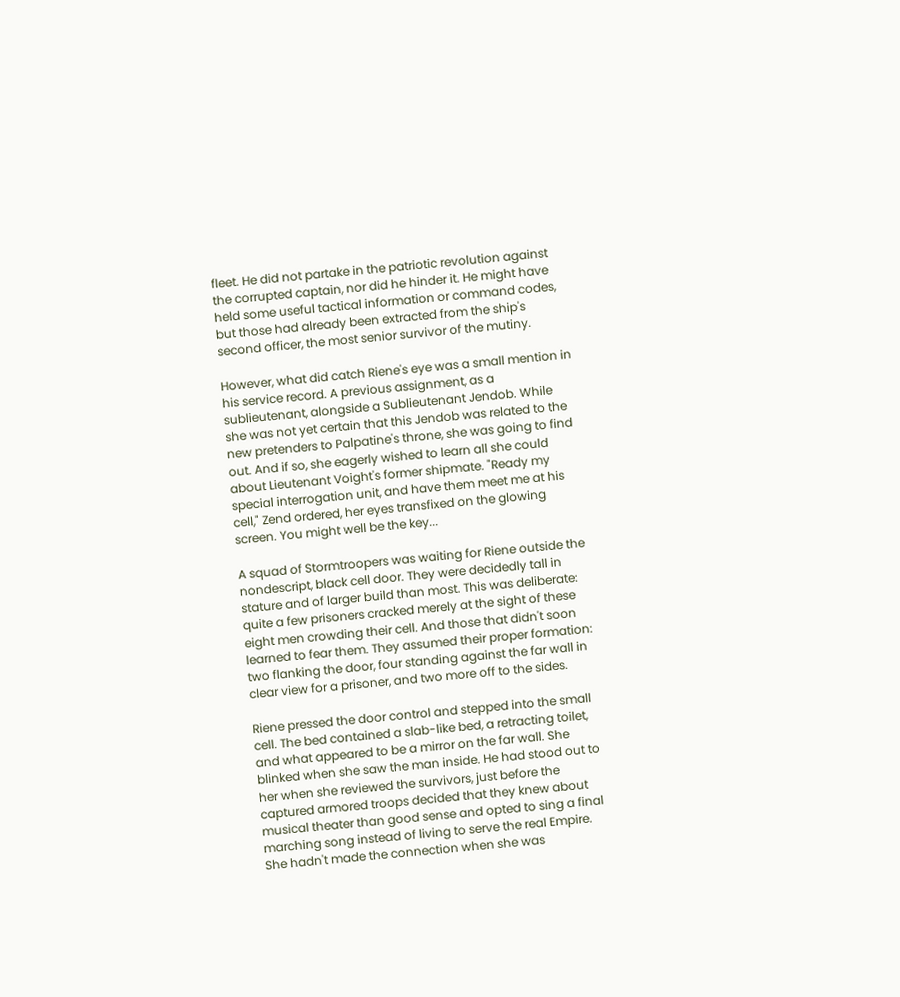fleet. He did not partake in the patriotic revolution against the corrupted captain, nor did he hinder it. He might have held some useful tactical information or command codes, but those had already been extracted from the ship's second officer, the most senior survivor of the mutiny.

However, what did catch Riene's eye was a small mention in his service record. A previous assignment, as a sublieutenant, alongside a Sublieutenant Jendob. While she was not yet certain that this Jendob was related to the new pretenders to Palpatine's throne, she was going to find out. And if so, she eagerly wished to learn all she could about Lieutenant Voight's former shipmate. "Ready my special interrogation unit, and have them meet me at his cell," Zend ordered, her eyes transfixed on the glowing screen. You might well be the key...

A squad of Stormtroopers was waiting for Riene outside the nondescript, black cell door. They were decidedly tall in stature and of larger build than most. This was deliberate: quite a few prisoners cracked merely at the sight of these eight men crowding their cell. And those that didn't soon learned to fear them. They assumed their proper formation: two flanking the door, four standing against the far wall in clear view for a prisoner, and two more off to the sides.

Riene pressed the door control and stepped into the small cell. The bed contained a slab-like bed, a retracting toilet, and what appeared to be a mirror on the far wall. She blinked when she saw the man inside. He had stood out to her when she reviewed the survivors, just before the captured armored troops decided that they knew about musical theater than good sense and opted to sing a final marching song instead of living to serve the real Empire. She hadn't made the connection when she was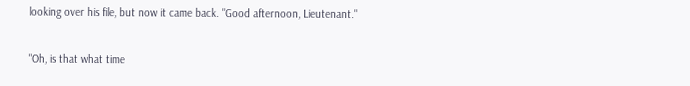looking over his file, but now it came back. "Good afternoon, Lieutenant."

"Oh, is that what time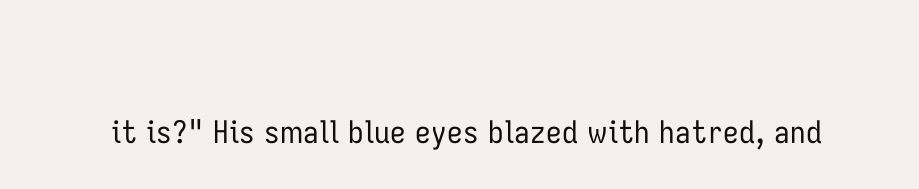it is?" His small blue eyes blazed with hatred, and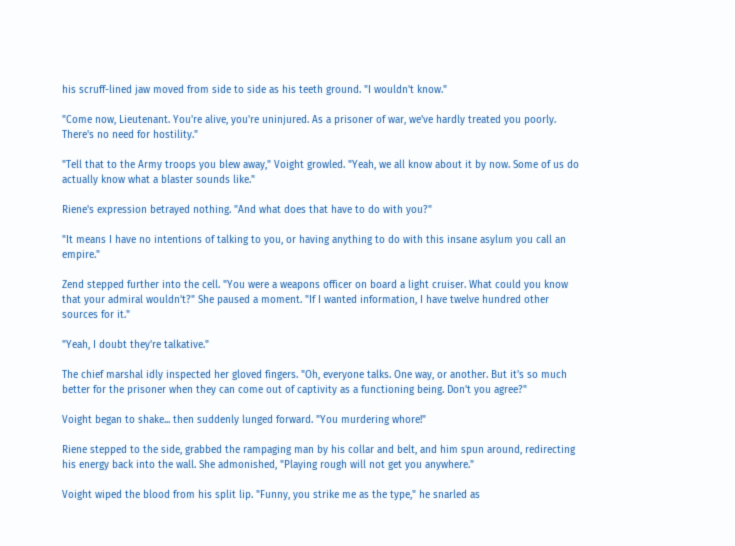his scruff-lined jaw moved from side to side as his teeth ground. "I wouldn't know."

"Come now, Lieutenant. You're alive, you're uninjured. As a prisoner of war, we've hardly treated you poorly. There's no need for hostility."

"Tell that to the Army troops you blew away," Voight growled. "Yeah, we all know about it by now. Some of us do actually know what a blaster sounds like."

Riene's expression betrayed nothing. "And what does that have to do with you?"

"It means I have no intentions of talking to you, or having anything to do with this insane asylum you call an empire."

Zend stepped further into the cell. "You were a weapons officer on board a light cruiser. What could you know that your admiral wouldn't?" She paused a moment. "If I wanted information, I have twelve hundred other sources for it."

"Yeah, I doubt they're talkative."

The chief marshal idly inspected her gloved fingers. "Oh, everyone talks. One way, or another. But it's so much better for the prisoner when they can come out of captivity as a functioning being. Don't you agree?"

Voight began to shake... then suddenly lunged forward. "You murdering whore!"

Riene stepped to the side, grabbed the rampaging man by his collar and belt, and him spun around, redirecting his energy back into the wall. She admonished, "Playing rough will not get you anywhere."

Voight wiped the blood from his split lip. "Funny, you strike me as the type," he snarled as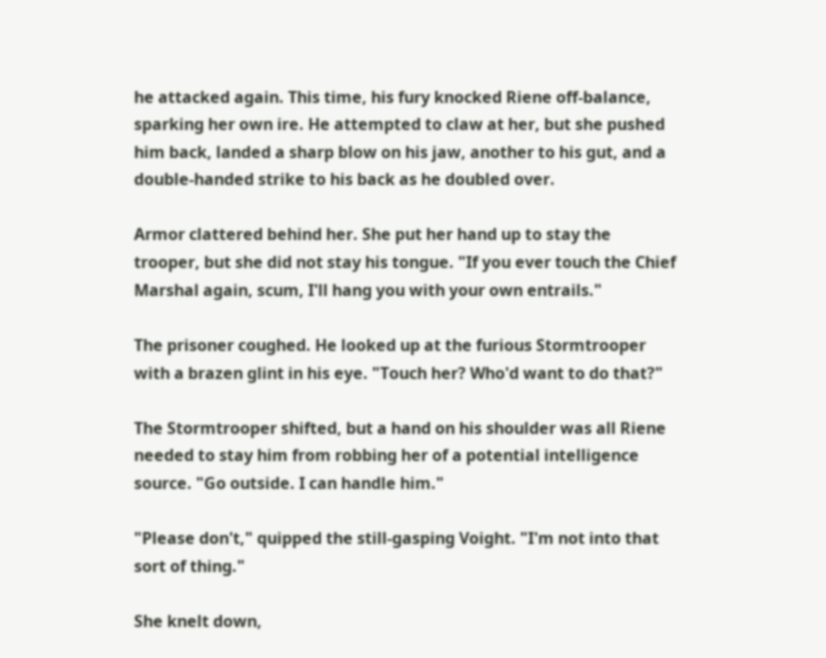he attacked again. This time, his fury knocked Riene off-balance, sparking her own ire. He attempted to claw at her, but she pushed him back, landed a sharp blow on his jaw, another to his gut, and a double-handed strike to his back as he doubled over.

Armor clattered behind her. She put her hand up to stay the trooper, but she did not stay his tongue. "If you ever touch the Chief Marshal again, scum, I'll hang you with your own entrails."

The prisoner coughed. He looked up at the furious Stormtrooper with a brazen glint in his eye. "Touch her? Who'd want to do that?"

The Stormtrooper shifted, but a hand on his shoulder was all Riene needed to stay him from robbing her of a potential intelligence source. "Go outside. I can handle him."

"Please don't," quipped the still-gasping Voight. "I'm not into that sort of thing."

She knelt down,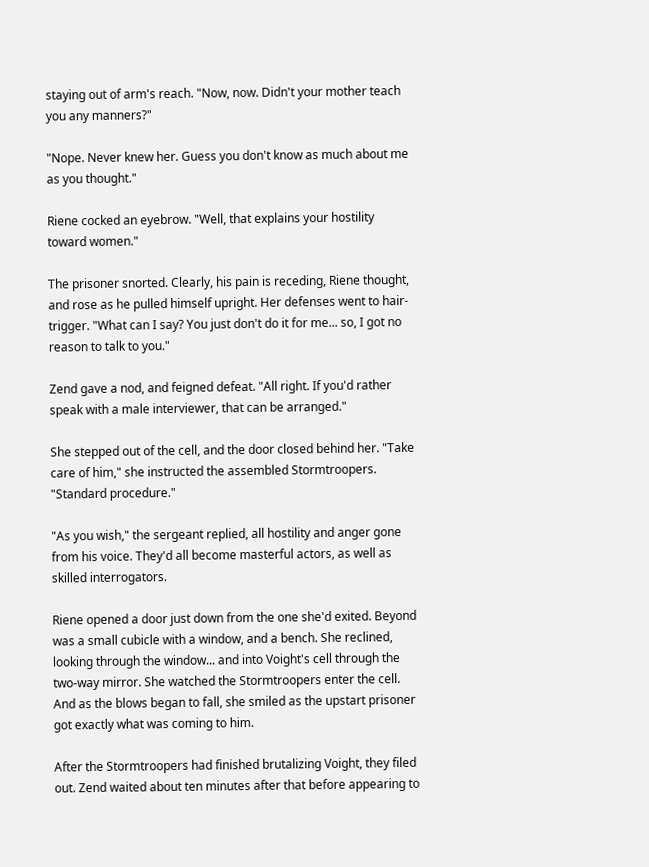staying out of arm's reach. "Now, now. Didn't your mother teach you any manners?"

"Nope. Never knew her. Guess you don't know as much about me as you thought."

Riene cocked an eyebrow. "Well, that explains your hostility toward women."

The prisoner snorted. Clearly, his pain is receding, Riene thought, and rose as he pulled himself upright. Her defenses went to hair-trigger. "What can I say? You just don't do it for me... so, I got no reason to talk to you."

Zend gave a nod, and feigned defeat. "All right. If you'd rather speak with a male interviewer, that can be arranged."

She stepped out of the cell, and the door closed behind her. "Take care of him," she instructed the assembled Stormtroopers. "Standard procedure."

"As you wish," the sergeant replied, all hostility and anger gone from his voice. They'd all become masterful actors, as well as skilled interrogators.

Riene opened a door just down from the one she'd exited. Beyond was a small cubicle with a window, and a bench. She reclined, looking through the window... and into Voight's cell through the two-way mirror. She watched the Stormtroopers enter the cell. And as the blows began to fall, she smiled as the upstart prisoner got exactly what was coming to him.

After the Stormtroopers had finished brutalizing Voight, they filed out. Zend waited about ten minutes after that before appearing to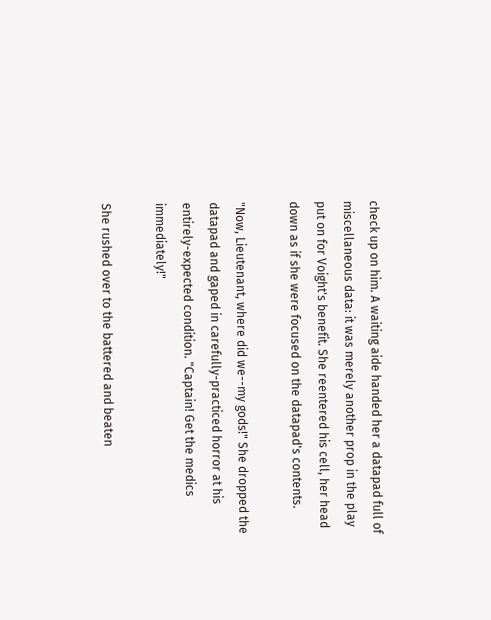check up on him. A waiting aide handed her a datapad full of miscellaneous data: it was merely another prop in the play put on for Voight's benefit. She reentered his cell, her head down as if she were focused on the datapad's contents.

"Now, Lieutenant, where did we--my gods!" She dropped the datapad and gaped in carefully-practiced horror at his entirely-expected condition. "Captain! Get the medics immediately!"

She rushed over to the battered and beaten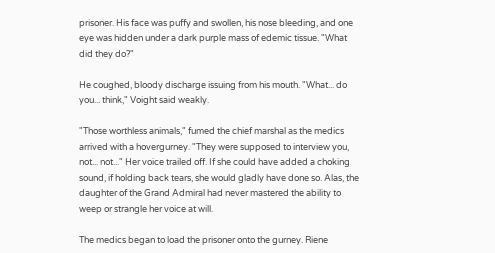prisoner. His face was puffy and swollen, his nose bleeding, and one eye was hidden under a dark purple mass of edemic tissue. "What did they do?"

He coughed, bloody discharge issuing from his mouth. "What... do you... think," Voight said weakly.

"Those worthless animals," fumed the chief marshal as the medics arrived with a hovergurney. "They were supposed to interview you, not... not..." Her voice trailed off. If she could have added a choking sound, if holding back tears, she would gladly have done so. Alas, the daughter of the Grand Admiral had never mastered the ability to weep or strangle her voice at will.

The medics began to load the prisoner onto the gurney. Riene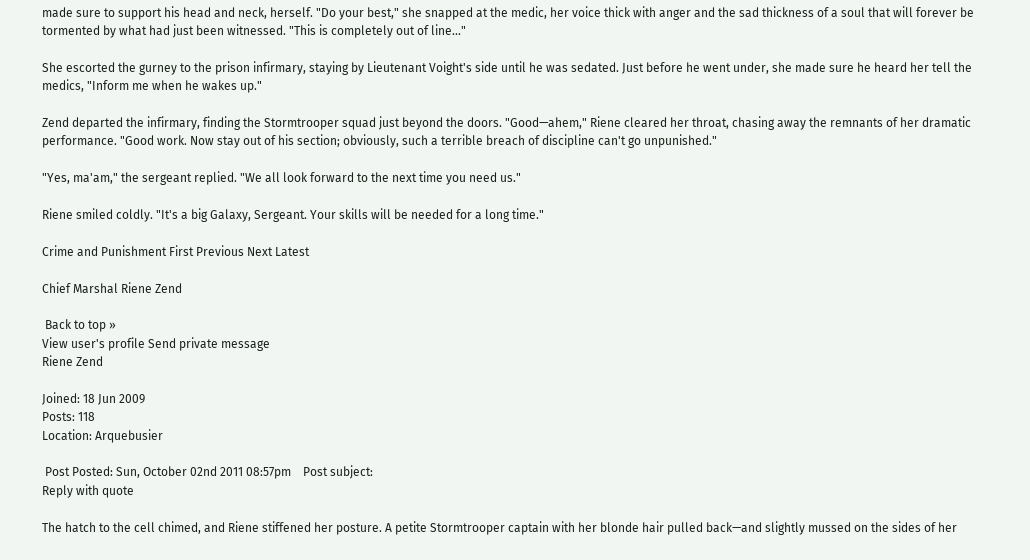made sure to support his head and neck, herself. "Do your best," she snapped at the medic, her voice thick with anger and the sad thickness of a soul that will forever be tormented by what had just been witnessed. "This is completely out of line..."

She escorted the gurney to the prison infirmary, staying by Lieutenant Voight's side until he was sedated. Just before he went under, she made sure he heard her tell the medics, "Inform me when he wakes up."

Zend departed the infirmary, finding the Stormtrooper squad just beyond the doors. "Good—ahem," Riene cleared her throat, chasing away the remnants of her dramatic performance. "Good work. Now stay out of his section; obviously, such a terrible breach of discipline can't go unpunished."

"Yes, ma'am," the sergeant replied. "We all look forward to the next time you need us."

Riene smiled coldly. "It's a big Galaxy, Sergeant. Your skills will be needed for a long time."

Crime and Punishment First Previous Next Latest

Chief Marshal Riene Zend

 Back to top »
View user's profile Send private message
Riene Zend

Joined: 18 Jun 2009
Posts: 118
Location: Arquebusier

 Post Posted: Sun, October 02nd 2011 08:57pm    Post subject:
Reply with quote

The hatch to the cell chimed, and Riene stiffened her posture. A petite Stormtrooper captain with her blonde hair pulled back—and slightly mussed on the sides of her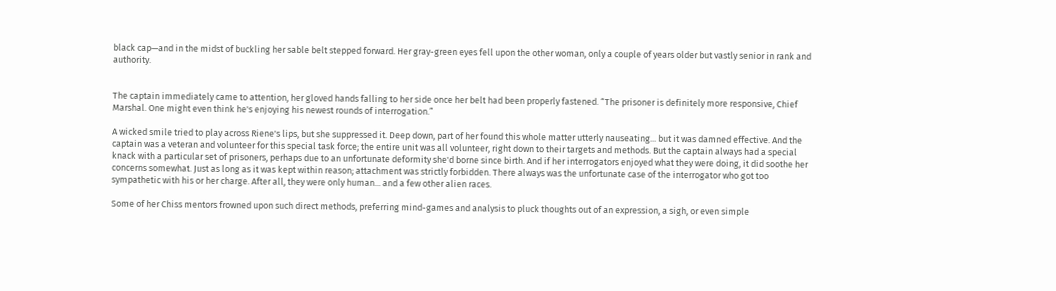black cap—and in the midst of buckling her sable belt stepped forward. Her gray-green eyes fell upon the other woman, only a couple of years older but vastly senior in rank and authority.


The captain immediately came to attention, her gloved hands falling to her side once her belt had been properly fastened. “The prisoner is definitely more responsive, Chief Marshal. One might even think he's enjoying his newest rounds of interrogation.”

A wicked smile tried to play across Riene's lips, but she suppressed it. Deep down, part of her found this whole matter utterly nauseating... but it was damned effective. And the captain was a veteran and volunteer for this special task force; the entire unit was all volunteer, right down to their targets and methods. But the captain always had a special knack with a particular set of prisoners, perhaps due to an unfortunate deformity she'd borne since birth. And if her interrogators enjoyed what they were doing, it did soothe her concerns somewhat. Just as long as it was kept within reason; attachment was strictly forbidden. There always was the unfortunate case of the interrogator who got too sympathetic with his or her charge. After all, they were only human... and a few other alien races.

Some of her Chiss mentors frowned upon such direct methods, preferring mind-games and analysis to pluck thoughts out of an expression, a sigh, or even simple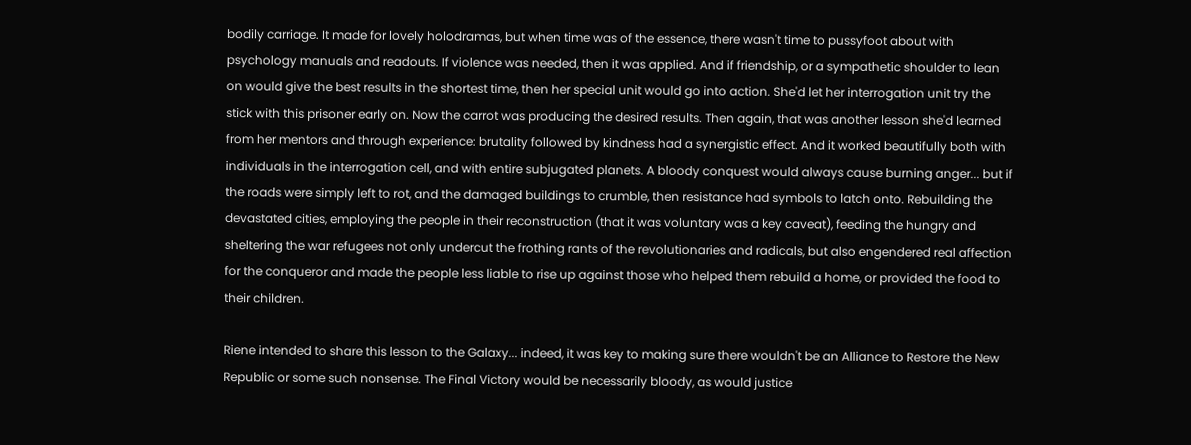bodily carriage. It made for lovely holodramas, but when time was of the essence, there wasn't time to pussyfoot about with psychology manuals and readouts. If violence was needed, then it was applied. And if friendship, or a sympathetic shoulder to lean on would give the best results in the shortest time, then her special unit would go into action. She'd let her interrogation unit try the stick with this prisoner early on. Now the carrot was producing the desired results. Then again, that was another lesson she'd learned from her mentors and through experience: brutality followed by kindness had a synergistic effect. And it worked beautifully both with individuals in the interrogation cell, and with entire subjugated planets. A bloody conquest would always cause burning anger... but if the roads were simply left to rot, and the damaged buildings to crumble, then resistance had symbols to latch onto. Rebuilding the devastated cities, employing the people in their reconstruction (that it was voluntary was a key caveat), feeding the hungry and sheltering the war refugees not only undercut the frothing rants of the revolutionaries and radicals, but also engendered real affection for the conqueror and made the people less liable to rise up against those who helped them rebuild a home, or provided the food to their children.

Riene intended to share this lesson to the Galaxy... indeed, it was key to making sure there wouldn't be an Alliance to Restore the New Republic or some such nonsense. The Final Victory would be necessarily bloody, as would justice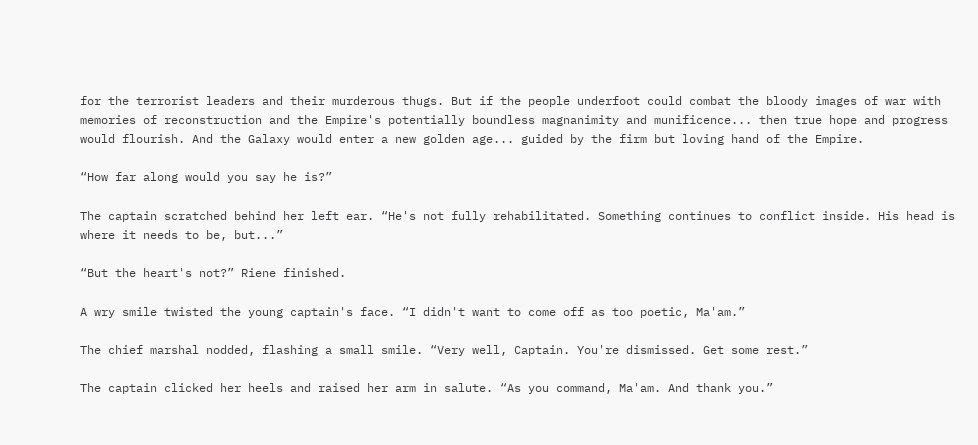for the terrorist leaders and their murderous thugs. But if the people underfoot could combat the bloody images of war with memories of reconstruction and the Empire's potentially boundless magnanimity and munificence... then true hope and progress would flourish. And the Galaxy would enter a new golden age... guided by the firm but loving hand of the Empire.

“How far along would you say he is?”

The captain scratched behind her left ear. “He's not fully rehabilitated. Something continues to conflict inside. His head is where it needs to be, but...”

“But the heart's not?” Riene finished.

A wry smile twisted the young captain's face. “I didn't want to come off as too poetic, Ma'am.”

The chief marshal nodded, flashing a small smile. “Very well, Captain. You're dismissed. Get some rest.”

The captain clicked her heels and raised her arm in salute. “As you command, Ma'am. And thank you.”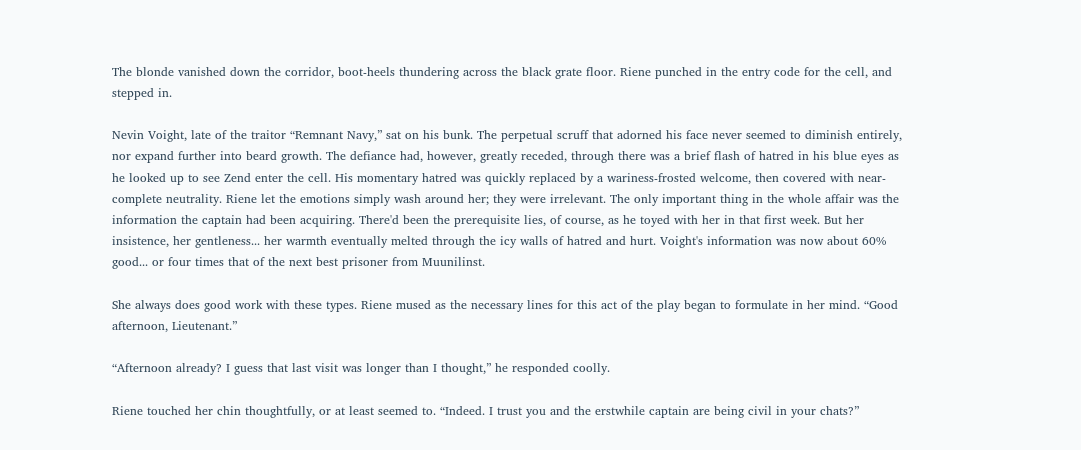The blonde vanished down the corridor, boot-heels thundering across the black grate floor. Riene punched in the entry code for the cell, and stepped in.

Nevin Voight, late of the traitor “Remnant Navy,” sat on his bunk. The perpetual scruff that adorned his face never seemed to diminish entirely, nor expand further into beard growth. The defiance had, however, greatly receded, through there was a brief flash of hatred in his blue eyes as he looked up to see Zend enter the cell. His momentary hatred was quickly replaced by a wariness-frosted welcome, then covered with near-complete neutrality. Riene let the emotions simply wash around her; they were irrelevant. The only important thing in the whole affair was the information the captain had been acquiring. There'd been the prerequisite lies, of course, as he toyed with her in that first week. But her insistence, her gentleness... her warmth eventually melted through the icy walls of hatred and hurt. Voight's information was now about 60% good... or four times that of the next best prisoner from Muunilinst.

She always does good work with these types. Riene mused as the necessary lines for this act of the play began to formulate in her mind. “Good afternoon, Lieutenant.”

“Afternoon already? I guess that last visit was longer than I thought,” he responded coolly.

Riene touched her chin thoughtfully, or at least seemed to. “Indeed. I trust you and the erstwhile captain are being civil in your chats?”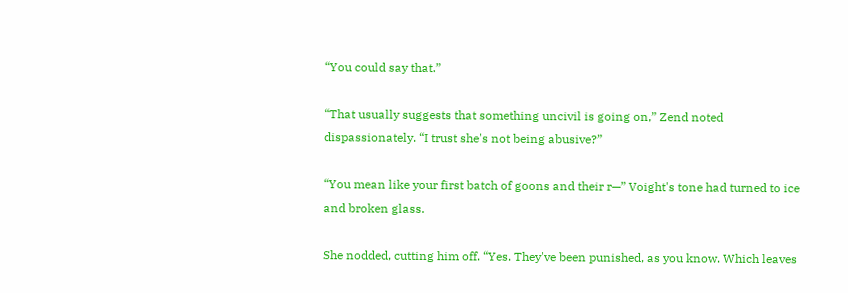“You could say that.”

“That usually suggests that something uncivil is going on,” Zend noted dispassionately. “I trust she's not being abusive?”

“You mean like your first batch of goons and their r—” Voight's tone had turned to ice and broken glass.

She nodded, cutting him off. “Yes. They've been punished, as you know. Which leaves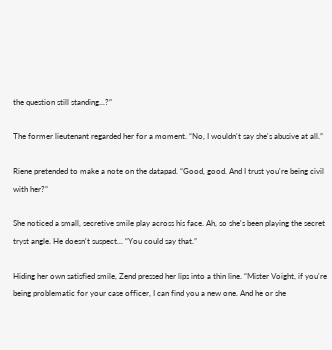the question still standing...?”

The former lieutenant regarded her for a moment. “No, I wouldn't say she's abusive at all.”

Riene pretended to make a note on the datapad. “Good, good. And I trust you're being civil with her?”

She noticed a small, secretive smile play across his face. Ah, so she's been playing the secret tryst angle. He doesn't suspect... “You could say that.”

Hiding her own satisfied smile, Zend pressed her lips into a thin line. “Mister Voight, if you're being problematic for your case officer, I can find you a new one. And he or she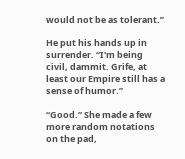would not be as tolerant.”

He put his hands up in surrender. “I'm being civil, dammit. Grife, at least our Empire still has a sense of humor.”

“Good.” She made a few more random notations on the pad,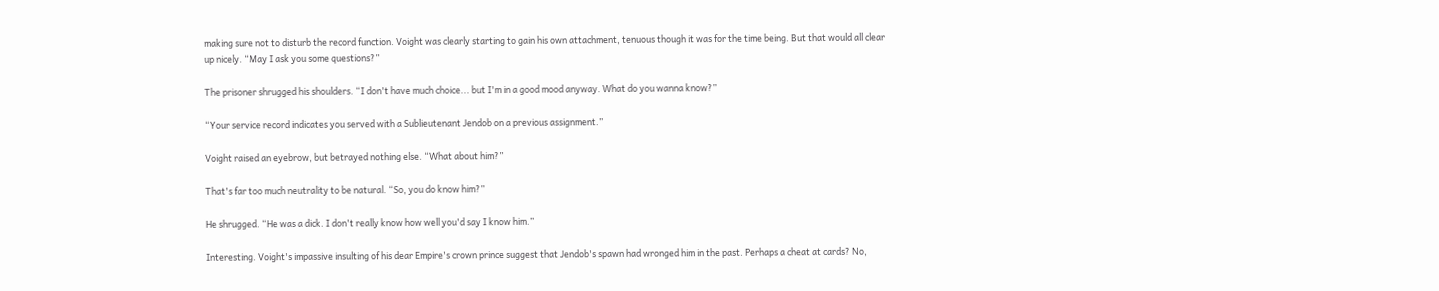making sure not to disturb the record function. Voight was clearly starting to gain his own attachment, tenuous though it was for the time being. But that would all clear up nicely. “May I ask you some questions?”

The prisoner shrugged his shoulders. “I don't have much choice... but I'm in a good mood anyway. What do you wanna know?”

“Your service record indicates you served with a Sublieutenant Jendob on a previous assignment.”

Voight raised an eyebrow, but betrayed nothing else. “What about him?”

That's far too much neutrality to be natural. “So, you do know him?”

He shrugged. “He was a dick. I don't really know how well you'd say I know him.”

Interesting. Voight's impassive insulting of his dear Empire's crown prince suggest that Jendob's spawn had wronged him in the past. Perhaps a cheat at cards? No,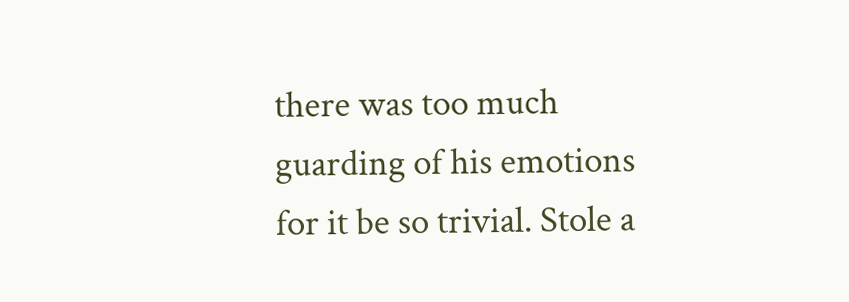there was too much guarding of his emotions for it be so trivial. Stole a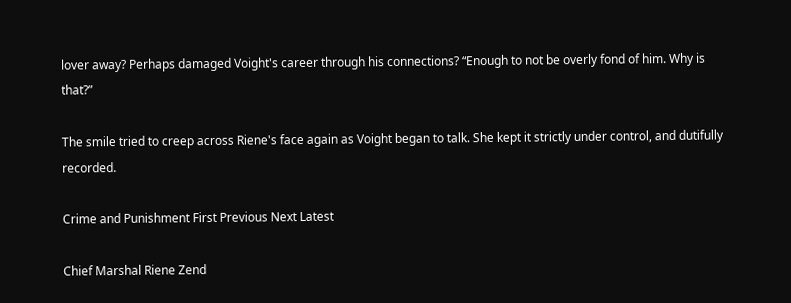lover away? Perhaps damaged Voight's career through his connections? “Enough to not be overly fond of him. Why is that?”

The smile tried to creep across Riene's face again as Voight began to talk. She kept it strictly under control, and dutifully recorded.

Crime and Punishment First Previous Next Latest

Chief Marshal Riene Zend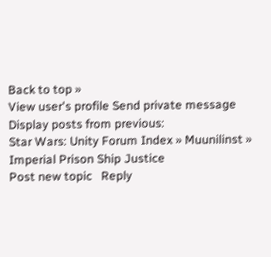Back to top »
View user's profile Send private message
Display posts from previous:
Star Wars: Unity Forum Index » Muunilinst » Imperial Prison Ship Justice
Post new topic   Reply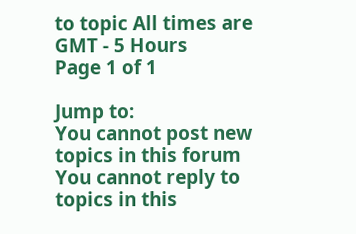to topic All times are GMT - 5 Hours
Page 1 of 1

Jump to:
You cannot post new topics in this forum
You cannot reply to topics in this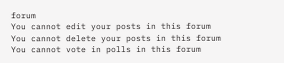forum
You cannot edit your posts in this forum
You cannot delete your posts in this forum
You cannot vote in polls in this forum